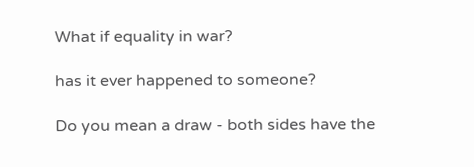What if equality in war?

has it ever happened to someone?

Do you mean a draw - both sides have the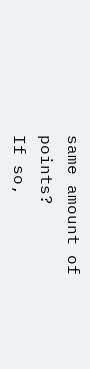same amount of points?
If so,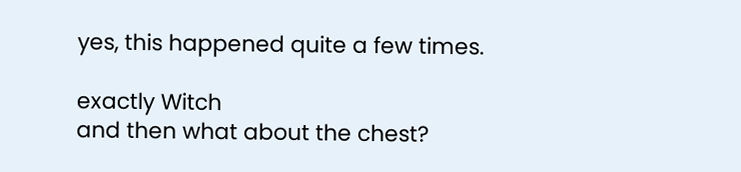yes, this happened quite a few times.

exactly Witch
and then what about the chest?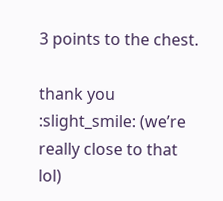3 points to the chest.

thank you :slight_smile: (we’re really close to that lol)